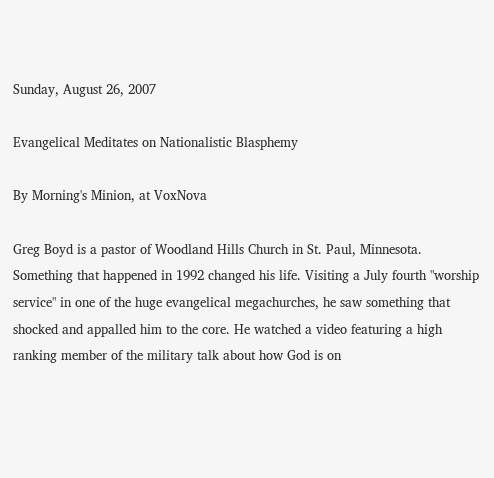Sunday, August 26, 2007

Evangelical Meditates on Nationalistic Blasphemy

By Morning's Minion, at VoxNova

Greg Boyd is a pastor of Woodland Hills Church in St. Paul, Minnesota. Something that happened in 1992 changed his life. Visiting a July fourth "worship service" in one of the huge evangelical megachurches, he saw something that shocked and appalled him to the core. He watched a video featuring a high ranking member of the military talk about how God is on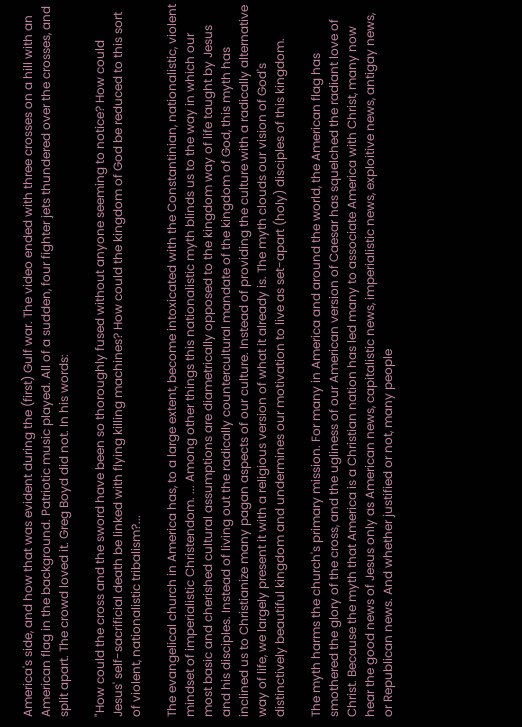America's side, and how that was evident during the (first) Gulf war. The video ended with three crosses on a hill with an American flag in the background. Patriotic music played. All of a sudden, four fighter jets thundered over the crosses, and split apart. The crowd loved it. Greg Boyd did not. In his words:

"How could the cross and the sword have been so thoroughly fused without anyone seeming to notice? How could Jesus' self-sacrificial death be linked with flying killing machines? How could the kingdom of God be reduced to this sort of violent, nationalistic tribalism?...

The evangelical church in America has, to a large extent, become intoxicated with the Constantinian, nationalistic, violent mindset of imperialistic Christendom. ... Among other things this nationalistic myth blinds us to the way in which our most basic and cherished cultural assumptions are diametrically opposed to the kingdom way of life taught by Jesus and his disciples. Instead of living out the radically countercultural mandate of the kingdom of God, this myth has inclined us to Christianize many pagan aspects of our culture. Instead of providing the culture with a radically alternative way of life, we largely present it with a religious version of what it already is. The myth clouds our vision of God's distinctively beautiful kingdom and undermines our motivation to live as set-apart (holy) disciples of this kingdom.

The myth harms the church's primary mission. For many in America and around the world, the American flag has smothered the glory of the cross, and the ugliness of our American version of Caesar has squelched the radiant love of Christ. Because the myth that America is a Christian nation has led many to associate America with Christ, many now hear the good news of Jesus only as American news, capitalistic news, imperialistic news, exploitive news, antigay news, or Republican news. And whether justified or not, many people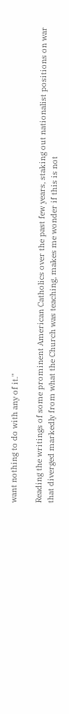want nothing to do with any of it."

Reading the writings of some prominent American Catholics over the past few years, staking out nationalist positions on war that diverged markedly from what the Church was teaching, makes me wonder if this is not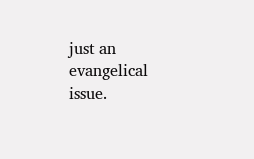just an evangelical issue.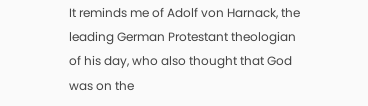It reminds me of Adolf von Harnack, the leading German Protestant theologian of his day, who also thought that God was on the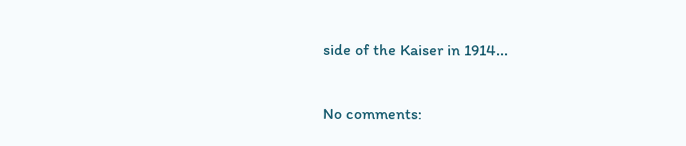side of the Kaiser in 1914...

No comments: